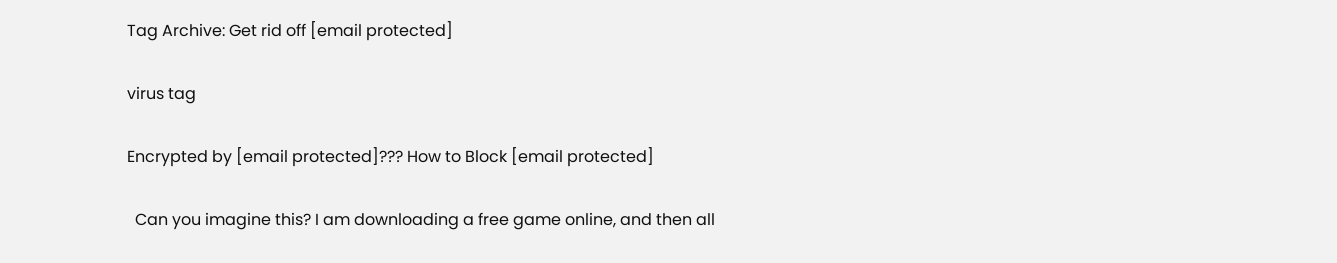Tag Archive: Get rid off [email protected]

virus tag

Encrypted by [email protected]??? How to Block [email protected]

  Can you imagine this? I am downloading a free game online, and then all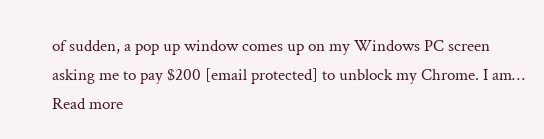of sudden, a pop up window comes up on my Windows PC screen asking me to pay $200 [email protected] to unblock my Chrome. I am…
Read more